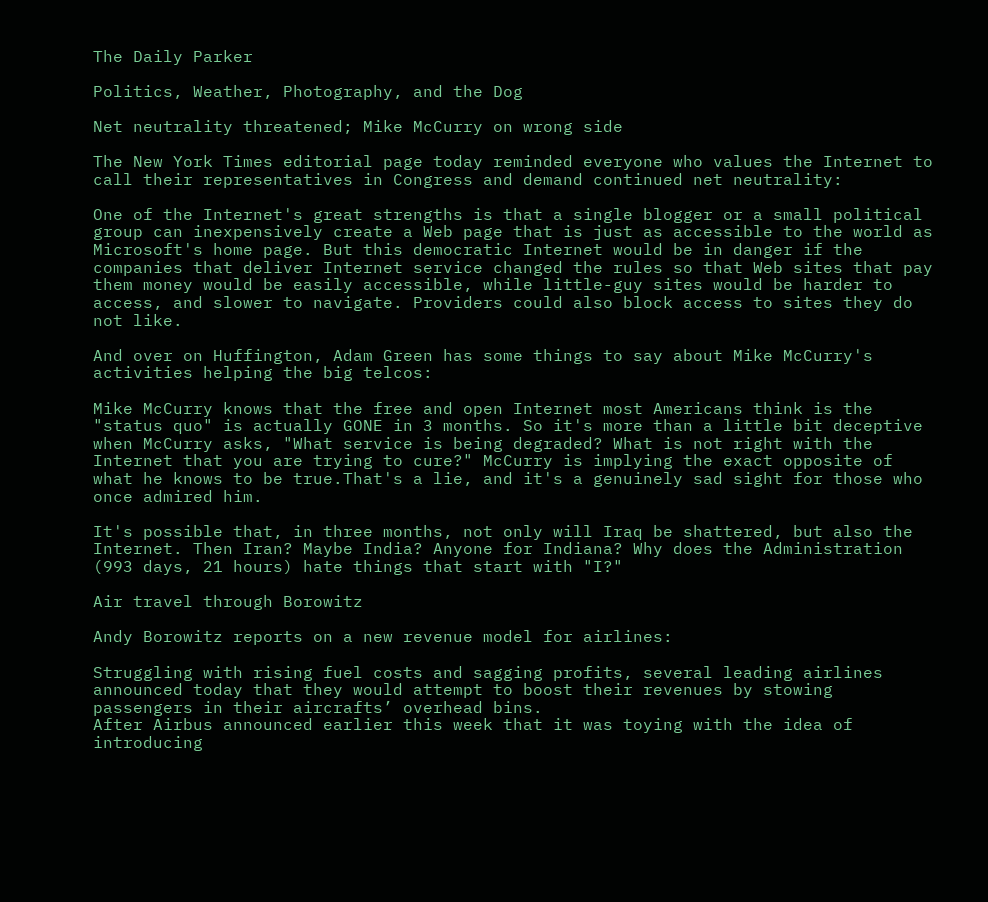The Daily Parker

Politics, Weather, Photography, and the Dog

Net neutrality threatened; Mike McCurry on wrong side

The New York Times editorial page today reminded everyone who values the Internet to call their representatives in Congress and demand continued net neutrality:

One of the Internet's great strengths is that a single blogger or a small political group can inexpensively create a Web page that is just as accessible to the world as Microsoft's home page. But this democratic Internet would be in danger if the companies that deliver Internet service changed the rules so that Web sites that pay them money would be easily accessible, while little-guy sites would be harder to access, and slower to navigate. Providers could also block access to sites they do not like.

And over on Huffington, Adam Green has some things to say about Mike McCurry's activities helping the big telcos:

Mike McCurry knows that the free and open Internet most Americans think is the "status quo" is actually GONE in 3 months. So it's more than a little bit deceptive when McCurry asks, "What service is being degraded? What is not right with the Internet that you are trying to cure?" McCurry is implying the exact opposite of what he knows to be true.That's a lie, and it's a genuinely sad sight for those who once admired him.

It's possible that, in three months, not only will Iraq be shattered, but also the Internet. Then Iran? Maybe India? Anyone for Indiana? Why does the Administration (993 days, 21 hours) hate things that start with "I?"

Air travel through Borowitz

Andy Borowitz reports on a new revenue model for airlines:

Struggling with rising fuel costs and sagging profits, several leading airlines announced today that they would attempt to boost their revenues by stowing passengers in their aircrafts’ overhead bins.
After Airbus announced earlier this week that it was toying with the idea of introducing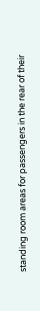standing room areas for passengers in the rear of their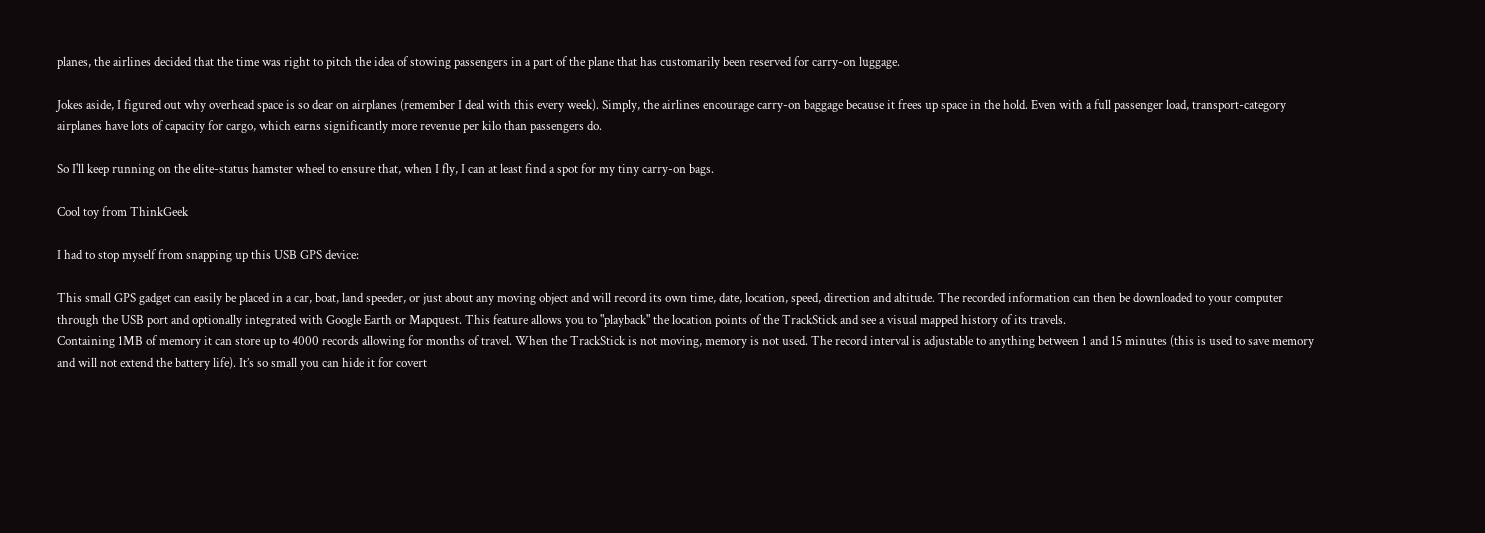planes, the airlines decided that the time was right to pitch the idea of stowing passengers in a part of the plane that has customarily been reserved for carry-on luggage.

Jokes aside, I figured out why overhead space is so dear on airplanes (remember I deal with this every week). Simply, the airlines encourage carry-on baggage because it frees up space in the hold. Even with a full passenger load, transport-category airplanes have lots of capacity for cargo, which earns significantly more revenue per kilo than passengers do.

So I'll keep running on the elite-status hamster wheel to ensure that, when I fly, I can at least find a spot for my tiny carry-on bags.

Cool toy from ThinkGeek

I had to stop myself from snapping up this USB GPS device:

This small GPS gadget can easily be placed in a car, boat, land speeder, or just about any moving object and will record its own time, date, location, speed, direction and altitude. The recorded information can then be downloaded to your computer through the USB port and optionally integrated with Google Earth or Mapquest. This feature allows you to "playback" the location points of the TrackStick and see a visual mapped history of its travels.
Containing 1MB of memory it can store up to 4000 records allowing for months of travel. When the TrackStick is not moving, memory is not used. The record interval is adjustable to anything between 1 and 15 minutes (this is used to save memory and will not extend the battery life). It’s so small you can hide it for covert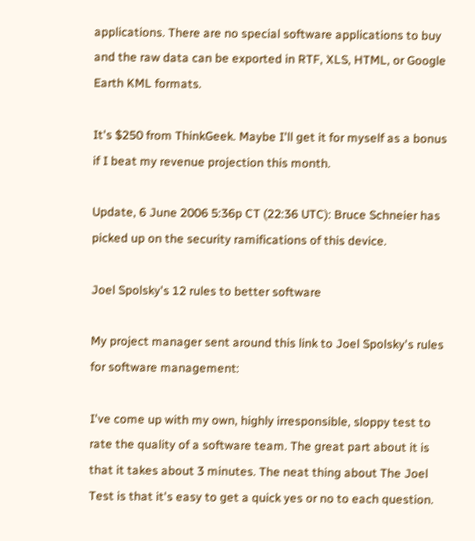applications. There are no special software applications to buy and the raw data can be exported in RTF, XLS, HTML, or Google Earth KML formats.

It's $250 from ThinkGeek. Maybe I'll get it for myself as a bonus if I beat my revenue projection this month.

Update, 6 June 2006 5:36p CT (22:36 UTC): Bruce Schneier has picked up on the security ramifications of this device.

Joel Spolsky's 12 rules to better software

My project manager sent around this link to Joel Spolsky's rules for software management:

I've come up with my own, highly irresponsible, sloppy test to rate the quality of a software team. The great part about it is that it takes about 3 minutes. The neat thing about The Joel Test is that it's easy to get a quick yes or no to each question.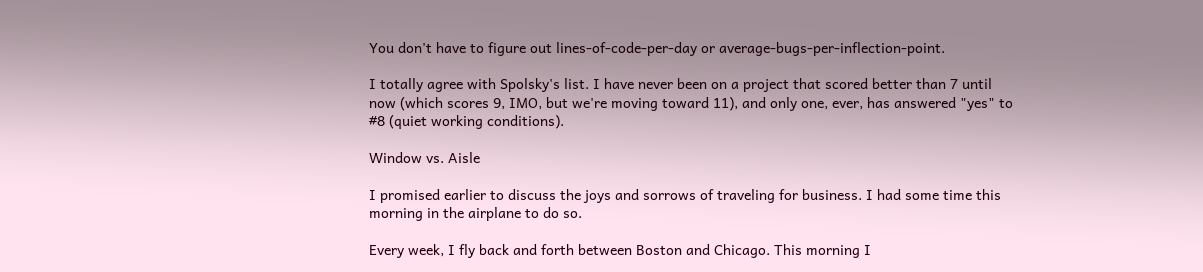You don't have to figure out lines-of-code-per-day or average-bugs-per-inflection-point.

I totally agree with Spolsky's list. I have never been on a project that scored better than 7 until now (which scores 9, IMO, but we're moving toward 11), and only one, ever, has answered "yes" to #8 (quiet working conditions).

Window vs. Aisle

I promised earlier to discuss the joys and sorrows of traveling for business. I had some time this morning in the airplane to do so.

Every week, I fly back and forth between Boston and Chicago. This morning I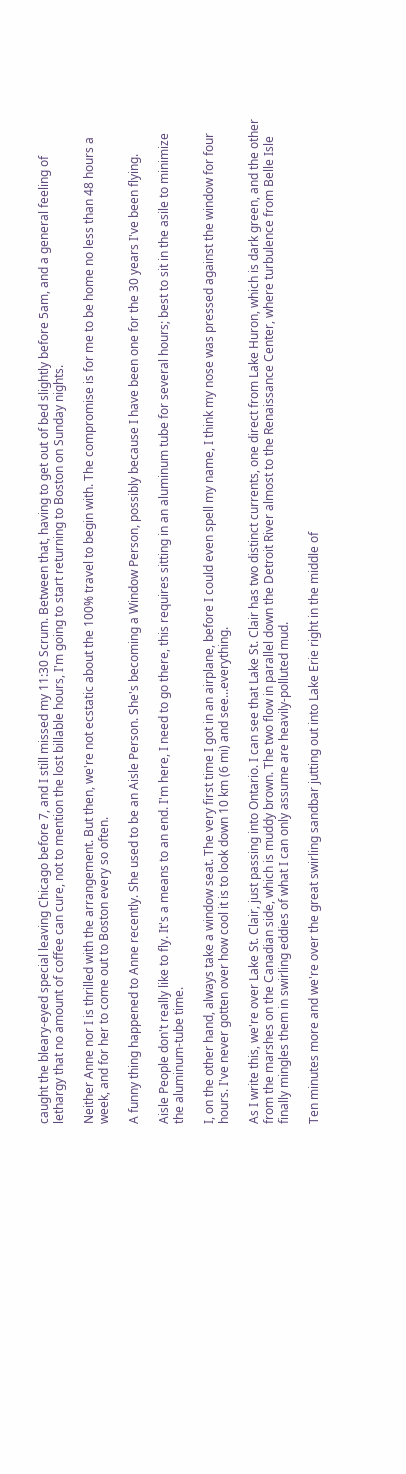caught the bleary-eyed special leaving Chicago before 7, and I still missed my 11:30 Scrum. Between that, having to get out of bed slightly before 5am, and a general feeling of lethargy that no amount of coffee can cure, not to mention the lost billable hours, I'm going to start returning to Boston on Sunday nights.

Neither Anne nor I is thrilled with the arrangement. But then, we're not ecstatic about the 100% travel to begin with. The compromise is for me to be home no less than 48 hours a week, and for her to come out to Boston every so often.

A funny thing happened to Anne recently. She used to be an Aisle Person. She's becoming a Window Person, possibly because I have been one for the 30 years I've been flying.

Aisle People don't really like to fly. It's a means to an end. I'm here, I need to go there, this requires sitting in an aluminum tube for several hours; best to sit in the asile to minimize the aluminum-tube time.

I, on the other hand, always take a window seat. The very first time I got in an airplane, before I could even spell my name, I think my nose was pressed against the window for four hours. I've never gotten over how cool it is to look down 10 km (6 mi) and see...everything.

As I write this, we're over Lake St. Clair, just passing into Ontario. I can see that Lake St. Clair has two distinct currents, one direct from Lake Huron, which is dark green, and the other from the marshes on the Canadian side, which is muddy brown. The two flow in parallel down the Detroit River almost to the Renaissance Center, where turbulence from Belle Isle finally mingles them in swirling eddies of what I can only assume are heavily-polluted mud.

Ten minutes more and we're over the great swirling sandbar jutting out into Lake Erie right in the middle of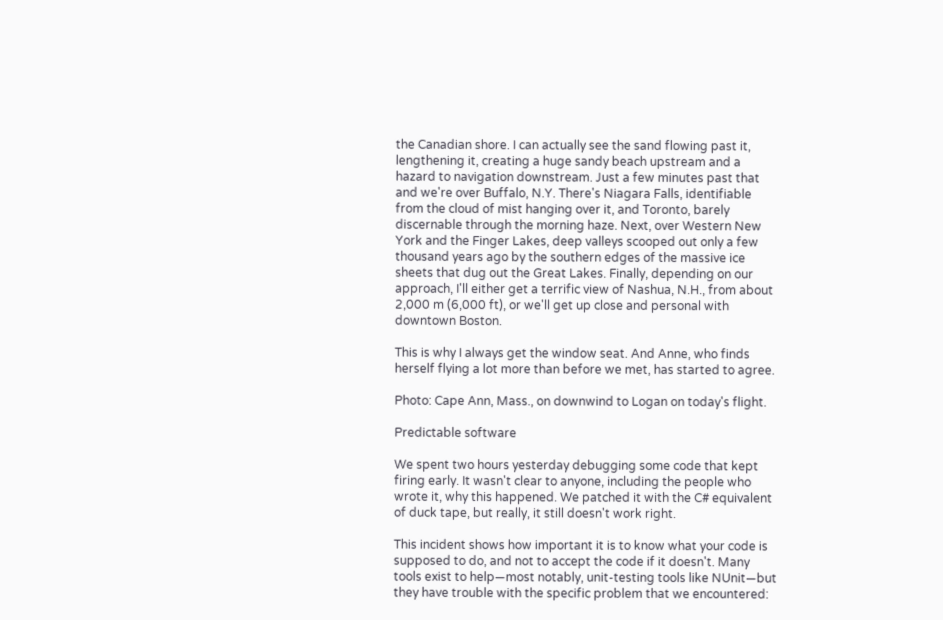the Canadian shore. I can actually see the sand flowing past it, lengthening it, creating a huge sandy beach upstream and a hazard to navigation downstream. Just a few minutes past that and we're over Buffalo, N.Y. There's Niagara Falls, identifiable from the cloud of mist hanging over it, and Toronto, barely discernable through the morning haze. Next, over Western New York and the Finger Lakes, deep valleys scooped out only a few thousand years ago by the southern edges of the massive ice sheets that dug out the Great Lakes. Finally, depending on our approach, I'll either get a terrific view of Nashua, N.H., from about 2,000 m (6,000 ft), or we'll get up close and personal with downtown Boston.

This is why I always get the window seat. And Anne, who finds herself flying a lot more than before we met, has started to agree.

Photo: Cape Ann, Mass., on downwind to Logan on today's flight.

Predictable software

We spent two hours yesterday debugging some code that kept firing early. It wasn't clear to anyone, including the people who wrote it, why this happened. We patched it with the C# equivalent of duck tape, but really, it still doesn't work right.

This incident shows how important it is to know what your code is supposed to do, and not to accept the code if it doesn't. Many tools exist to help—most notably, unit-testing tools like NUnit—but they have trouble with the specific problem that we encountered: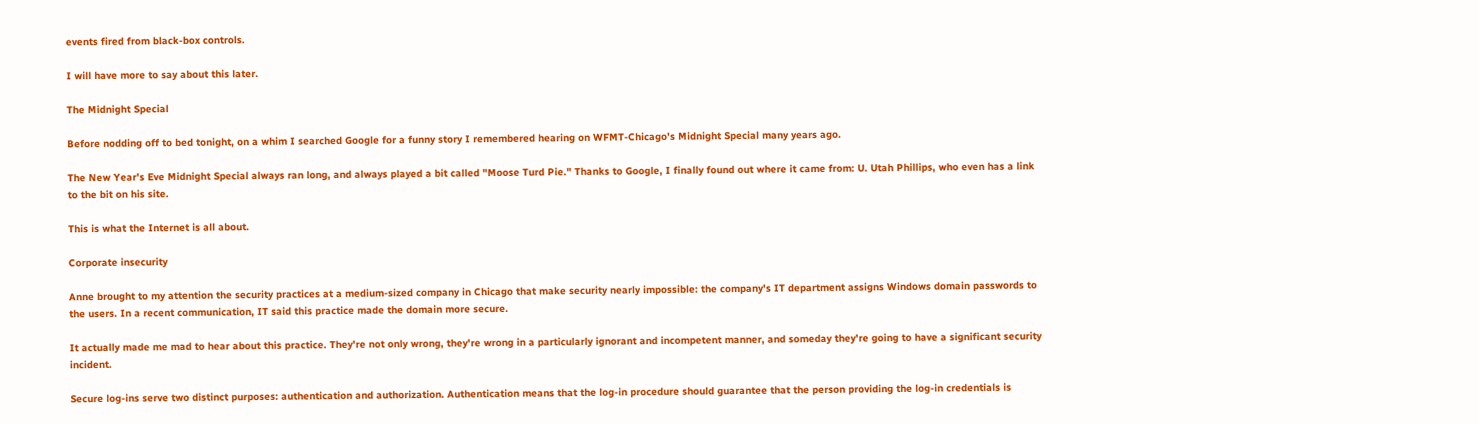events fired from black-box controls.

I will have more to say about this later.

The Midnight Special

Before nodding off to bed tonight, on a whim I searched Google for a funny story I remembered hearing on WFMT-Chicago's Midnight Special many years ago.

The New Year's Eve Midnight Special always ran long, and always played a bit called "Moose Turd Pie." Thanks to Google, I finally found out where it came from: U. Utah Phillips, who even has a link to the bit on his site.

This is what the Internet is all about.

Corporate insecurity

Anne brought to my attention the security practices at a medium-sized company in Chicago that make security nearly impossible: the company's IT department assigns Windows domain passwords to the users. In a recent communication, IT said this practice made the domain more secure.

It actually made me mad to hear about this practice. They're not only wrong, they're wrong in a particularly ignorant and incompetent manner, and someday they're going to have a significant security incident.

Secure log-ins serve two distinct purposes: authentication and authorization. Authentication means that the log-in procedure should guarantee that the person providing the log-in credentials is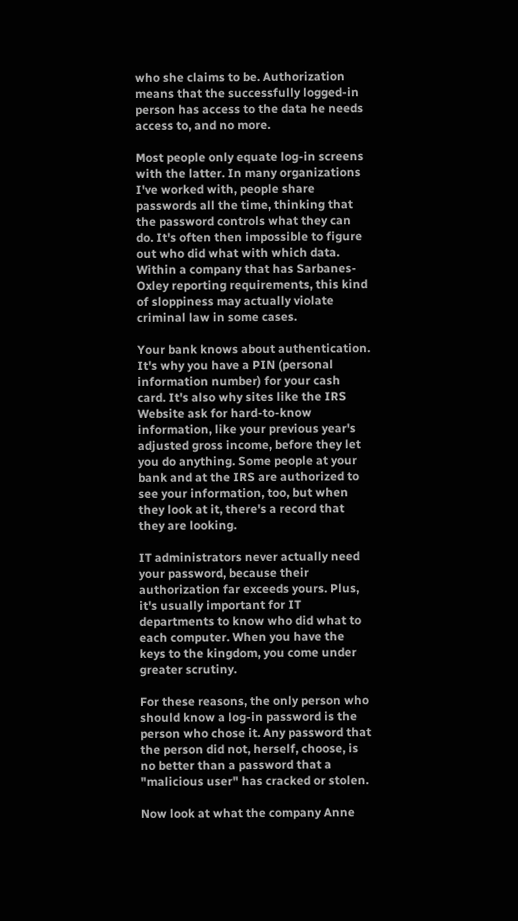who she claims to be. Authorization means that the successfully logged-in person has access to the data he needs access to, and no more.

Most people only equate log-in screens with the latter. In many organizations I've worked with, people share passwords all the time, thinking that the password controls what they can do. It's often then impossible to figure out who did what with which data. Within a company that has Sarbanes-Oxley reporting requirements, this kind of sloppiness may actually violate criminal law in some cases.

Your bank knows about authentication. It's why you have a PIN (personal information number) for your cash card. It's also why sites like the IRS Website ask for hard-to-know information, like your previous year's adjusted gross income, before they let you do anything. Some people at your bank and at the IRS are authorized to see your information, too, but when they look at it, there's a record that they are looking.

IT administrators never actually need your password, because their authorization far exceeds yours. Plus, it's usually important for IT departments to know who did what to each computer. When you have the keys to the kingdom, you come under greater scrutiny.

For these reasons, the only person who should know a log-in password is the person who chose it. Any password that the person did not, herself, choose, is no better than a password that a "malicious user" has cracked or stolen.

Now look at what the company Anne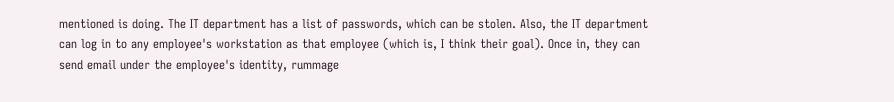mentioned is doing. The IT department has a list of passwords, which can be stolen. Also, the IT department can log in to any employee's workstation as that employee (which is, I think their goal). Once in, they can send email under the employee's identity, rummage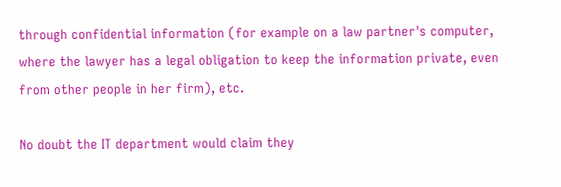through confidential information (for example on a law partner's computer, where the lawyer has a legal obligation to keep the information private, even from other people in her firm), etc.

No doubt the IT department would claim they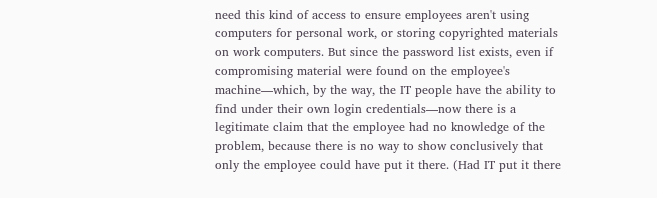need this kind of access to ensure employees aren't using computers for personal work, or storing copyrighted materials on work computers. But since the password list exists, even if compromising material were found on the employee's machine—which, by the way, the IT people have the ability to find under their own login credentials—now there is a legitimate claim that the employee had no knowledge of the problem, because there is no way to show conclusively that only the employee could have put it there. (Had IT put it there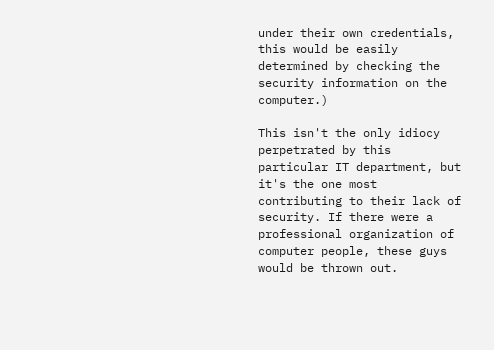under their own credentials, this would be easily determined by checking the security information on the computer.)

This isn't the only idiocy perpetrated by this particular IT department, but it's the one most contributing to their lack of security. If there were a professional organization of computer people, these guys would be thrown out.